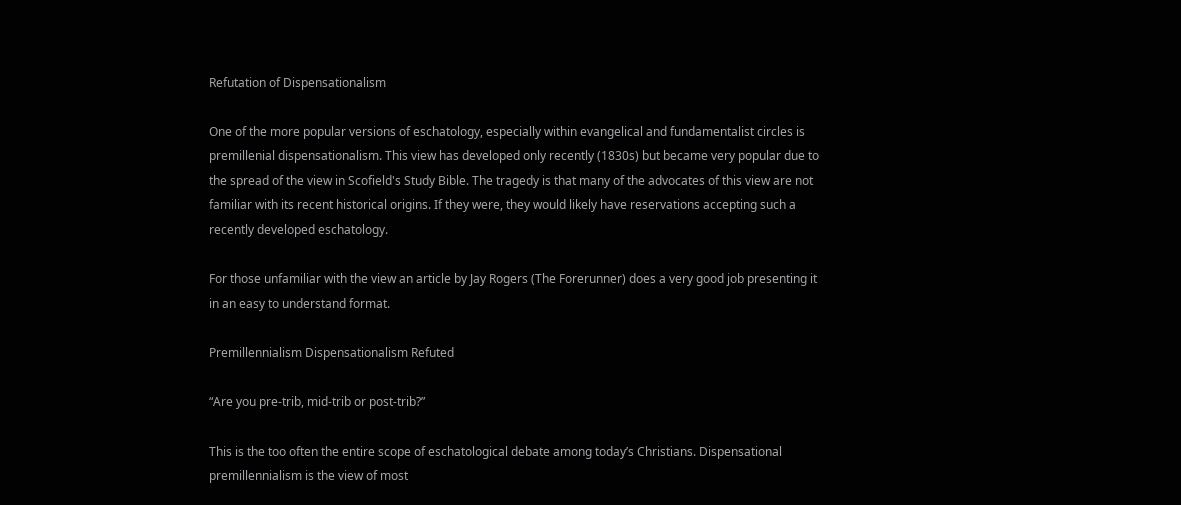Refutation of Dispensationalism

One of the more popular versions of eschatology, especially within evangelical and fundamentalist circles is premillenial dispensationalism. This view has developed only recently (1830s) but became very popular due to the spread of the view in Scofield's Study Bible. The tragedy is that many of the advocates of this view are not familiar with its recent historical origins. If they were, they would likely have reservations accepting such a recently developed eschatology.

For those unfamiliar with the view an article by Jay Rogers (The Forerunner) does a very good job presenting it in an easy to understand format.

Premillennialism Dispensationalism Refuted

“Are you pre-trib, mid-trib or post-trib?”

This is the too often the entire scope of eschatological debate among today’s Christians. Dispensational premillennialism is the view of most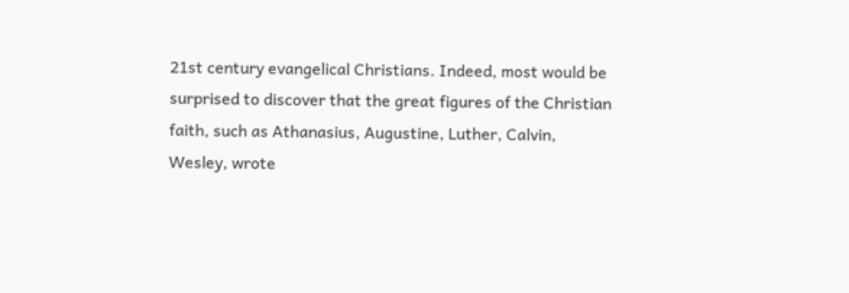21st century evangelical Christians. Indeed, most would be surprised to discover that the great figures of the Christian faith, such as Athanasius, Augustine, Luther, Calvin, Wesley, wrote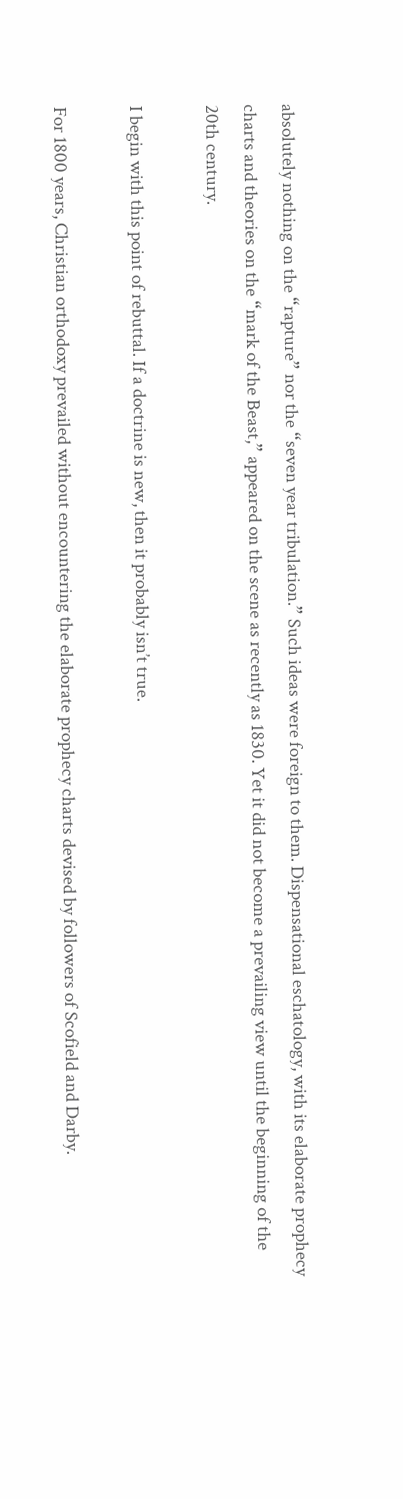absolutely nothing on the “rapture” nor the “seven year tribulation.” Such ideas were foreign to them. Dispensational eschatology, with its elaborate prophecy charts and theories on the “mark of the Beast,” appeared on the scene as recently as 1830. Yet it did not become a prevailing view until the beginning of the 20th century.

I begin with this point of rebuttal. If a doctrine is new, then it probably isn’t true.

For 1800 years, Christian orthodoxy prevailed without encountering the elaborate prophecy charts devised by followers of Scofield and Darby.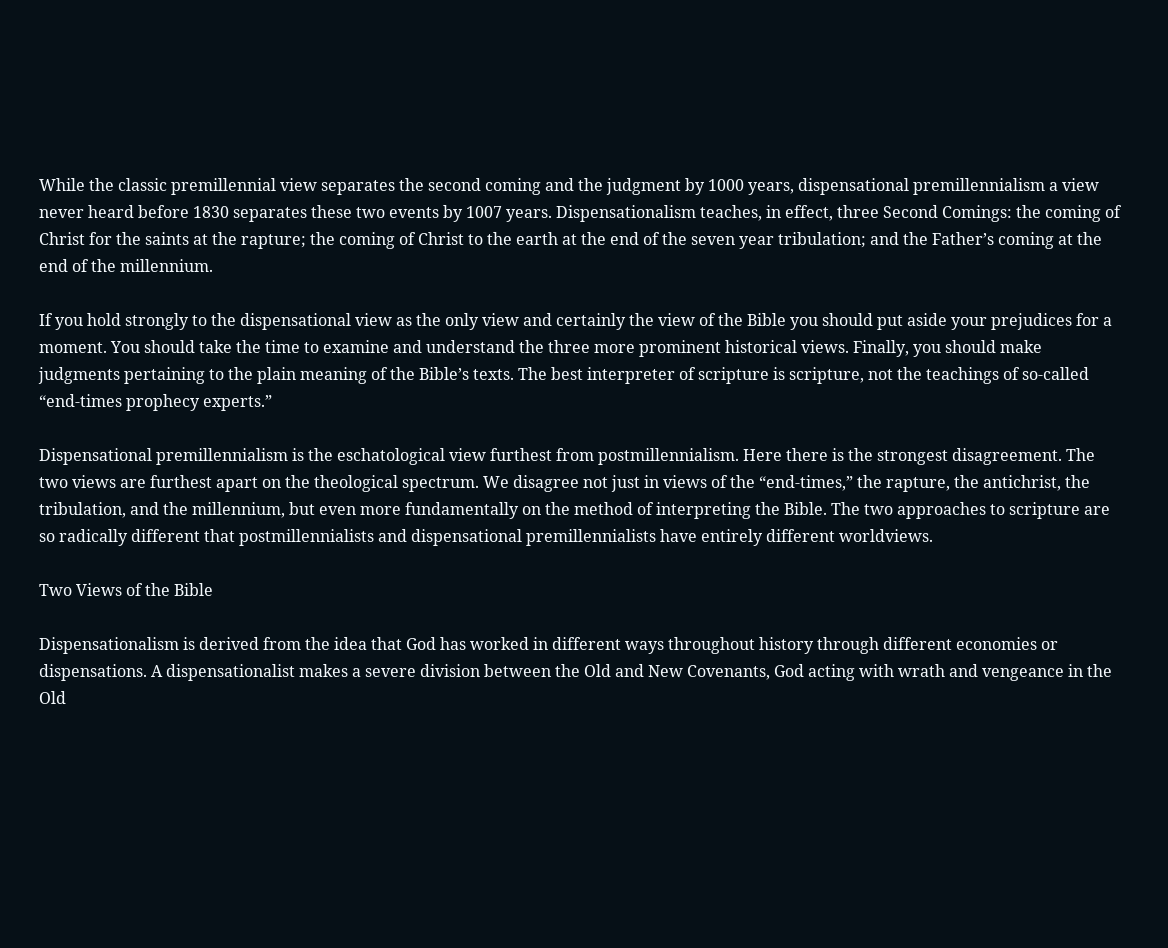While the classic premillennial view separates the second coming and the judgment by 1000 years, dispensational premillennialism a view never heard before 1830 separates these two events by 1007 years. Dispensationalism teaches, in effect, three Second Comings: the coming of Christ for the saints at the rapture; the coming of Christ to the earth at the end of the seven year tribulation; and the Father’s coming at the end of the millennium.

If you hold strongly to the dispensational view as the only view and certainly the view of the Bible you should put aside your prejudices for a moment. You should take the time to examine and understand the three more prominent historical views. Finally, you should make judgments pertaining to the plain meaning of the Bible’s texts. The best interpreter of scripture is scripture, not the teachings of so-called “end-times prophecy experts.”

Dispensational premillennialism is the eschatological view furthest from postmillennialism. Here there is the strongest disagreement. The two views are furthest apart on the theological spectrum. We disagree not just in views of the “end-times,” the rapture, the antichrist, the tribulation, and the millennium, but even more fundamentally on the method of interpreting the Bible. The two approaches to scripture are so radically different that postmillennialists and dispensational premillennialists have entirely different worldviews.

Two Views of the Bible

Dispensationalism is derived from the idea that God has worked in different ways throughout history through different economies or dispensations. A dispensationalist makes a severe division between the Old and New Covenants, God acting with wrath and vengeance in the Old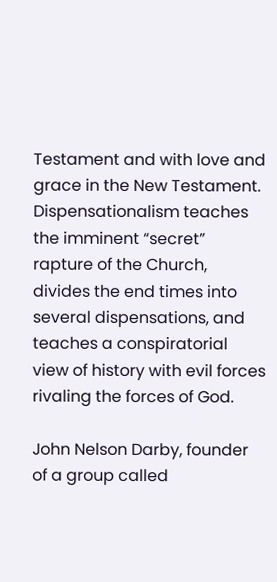Testament and with love and grace in the New Testament. Dispensationalism teaches the imminent “secret” rapture of the Church, divides the end times into several dispensations, and teaches a conspiratorial view of history with evil forces rivaling the forces of God.

John Nelson Darby, founder of a group called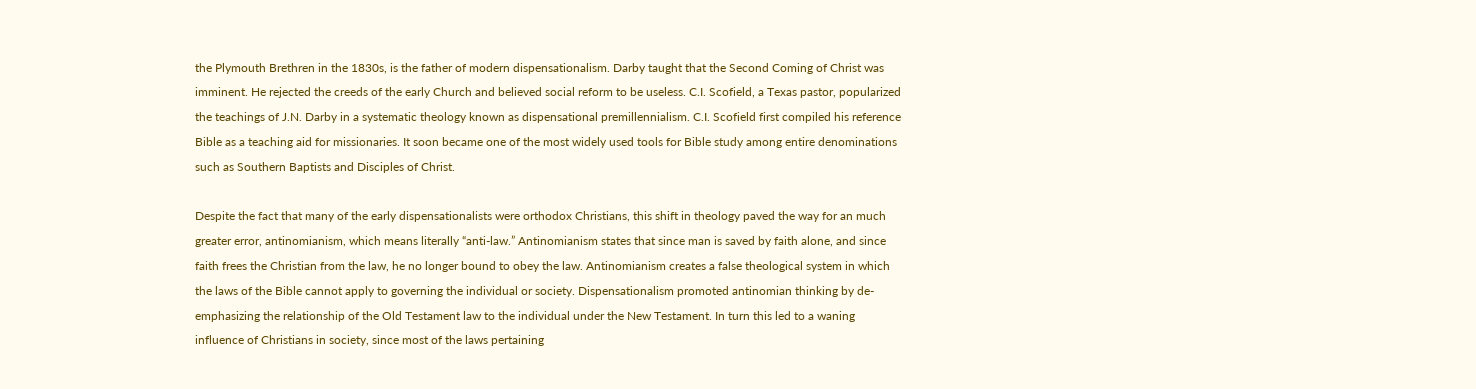the Plymouth Brethren in the 1830s, is the father of modern dispensationalism. Darby taught that the Second Coming of Christ was imminent. He rejected the creeds of the early Church and believed social reform to be useless. C.I. Scofield, a Texas pastor, popularized the teachings of J.N. Darby in a systematic theology known as dispensational premillennialism. C.I. Scofield first compiled his reference Bible as a teaching aid for missionaries. It soon became one of the most widely used tools for Bible study among entire denominations such as Southern Baptists and Disciples of Christ.

Despite the fact that many of the early dispensationalists were orthodox Christians, this shift in theology paved the way for an much greater error, antinomianism, which means literally “anti-law.” Antinomianism states that since man is saved by faith alone, and since faith frees the Christian from the law, he no longer bound to obey the law. Antinomianism creates a false theological system in which the laws of the Bible cannot apply to governing the individual or society. Dispensationalism promoted antinomian thinking by de-emphasizing the relationship of the Old Testament law to the individual under the New Testament. In turn this led to a waning influence of Christians in society, since most of the laws pertaining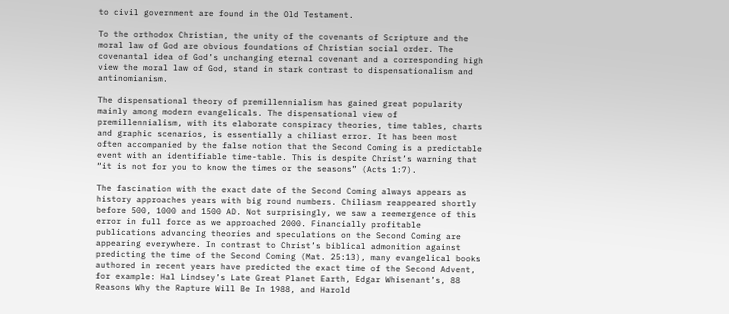to civil government are found in the Old Testament.

To the orthodox Christian, the unity of the covenants of Scripture and the moral law of God are obvious foundations of Christian social order. The covenantal idea of God’s unchanging eternal covenant and a corresponding high view the moral law of God, stand in stark contrast to dispensationalism and antinomianism.

The dispensational theory of premillennialism has gained great popularity mainly among modern evangelicals. The dispensational view of premillennialism, with its elaborate conspiracy theories, time tables, charts and graphic scenarios, is essentially a chiliast error. It has been most often accompanied by the false notion that the Second Coming is a predictable event with an identifiable time-table. This is despite Christ’s warning that “it is not for you to know the times or the seasons” (Acts 1:7).

The fascination with the exact date of the Second Coming always appears as history approaches years with big round numbers. Chiliasm reappeared shortly before 500, 1000 and 1500 AD. Not surprisingly, we saw a reemergence of this error in full force as we approached 2000. Financially profitable publications advancing theories and speculations on the Second Coming are appearing everywhere. In contrast to Christ’s biblical admonition against predicting the time of the Second Coming (Mat. 25:13), many evangelical books authored in recent years have predicted the exact time of the Second Advent, for example: Hal Lindsey’s Late Great Planet Earth, Edgar Whisenant’s, 88 Reasons Why the Rapture Will Be In 1988, and Harold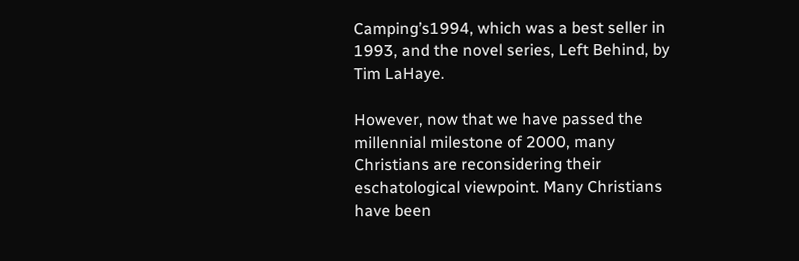Camping’s1994, which was a best seller in 1993, and the novel series, Left Behind, by Tim LaHaye.

However, now that we have passed the millennial milestone of 2000, many Christians are reconsidering their eschatological viewpoint. Many Christians have been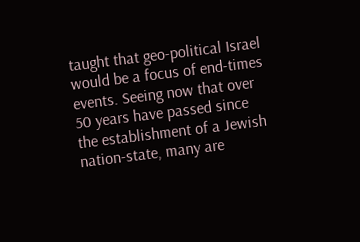taught that geo-political Israel would be a focus of end-times events. Seeing now that over 50 years have passed since the establishment of a Jewish nation-state, many are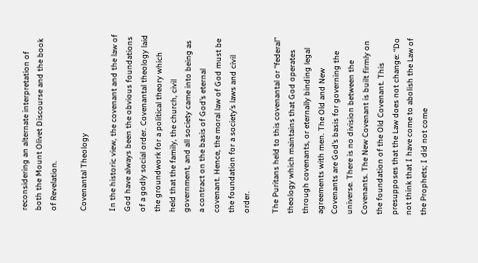reconsidering an alternate interpretation of both the Mount Olivet Discourse and the book of Revelation.

Covenantal Theology

In the historic view, the covenant and the law of God have always been the obvious foundations of a godly social order. Covenantal theology laid the groundwork for a political theory which held that the family, the church, civil government, and all society came into being as a contract on the basis of God’s eternal covenant. Hence, the moral law of God must be the foundation for a society’s laws and civil order.

The Puritans held to this covenantal or “federal” theology which maintains that God operates through covenants, or eternally binding legal agreements with men. The Old and New Covenants are God’s basis for governing the universe. There is no division between the Covenants. The New Covenant is built firmly on the foundation of the Old Covenant. This presupposes that the Law does not change: “Do not think that I have come to abolish the Law of the Prophets; I did not come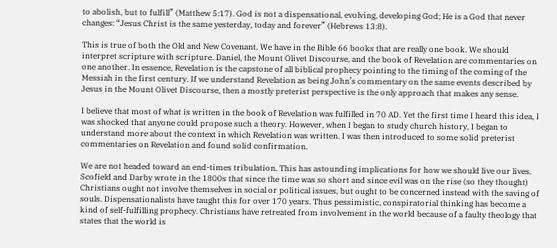to abolish, but to fulfill” (Matthew 5:17). God is not a dispensational, evolving, developing God; He is a God that never changes: “Jesus Christ is the same yesterday, today and forever” (Hebrews 13:8).

This is true of both the Old and New Covenant. We have in the Bible 66 books that are really one book. We should interpret scripture with scripture. Daniel, the Mount Olivet Discourse, and the book of Revelation are commentaries on one another. In essence, Revelation is the capstone of all biblical prophecy pointing to the timing of the coming of the Messiah in the first century. If we understand Revelation as being John’s commentary on the same events described by Jesus in the Mount Olivet Discourse, then a mostly preterist perspective is the only approach that makes any sense.

I believe that most of what is written in the book of Revelation was fulfilled in 70 AD. Yet the first time I heard this idea, I was shocked that anyone could propose such a theory. However, when I began to study church history, I began to understand more about the context in which Revelation was written. I was then introduced to some solid preterist commentaries on Revelation and found solid confirmation.

We are not headed toward an end-times tribulation. This has astounding implications for how we should live our lives. Scofield and Darby wrote in the 1800s that since the time was so short and since evil was on the rise (so they thought) Christians ought not involve themselves in social or political issues, but ought to be concerned instead with the saving of souls. Dispensationalists have taught this for over 170 years. Thus pessimistic, conspiratorial thinking has become a kind of self-fulfilling prophecy. Christians have retreated from involvement in the world because of a faulty theology that states that the world is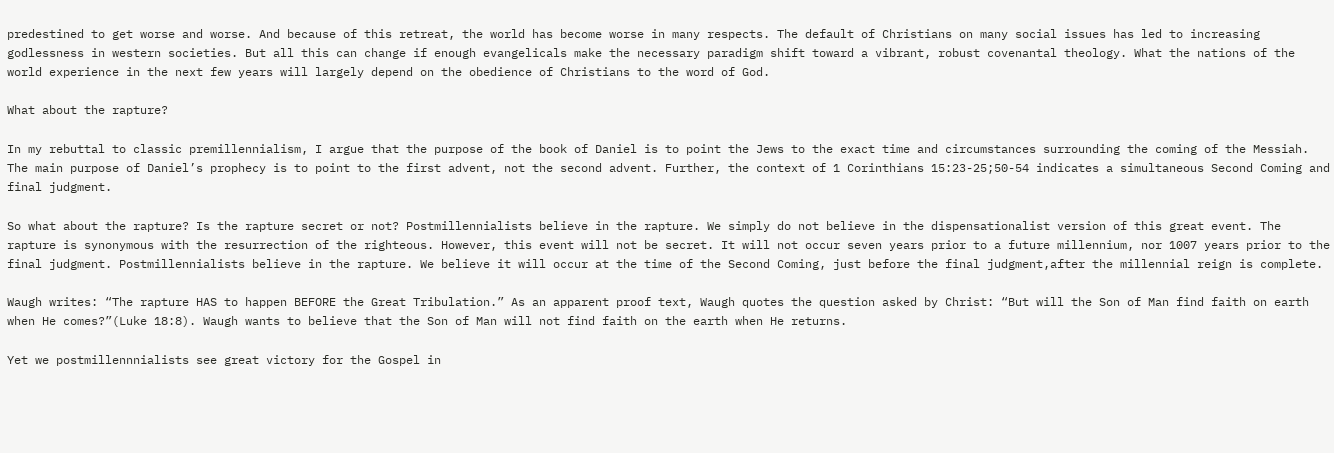predestined to get worse and worse. And because of this retreat, the world has become worse in many respects. The default of Christians on many social issues has led to increasing godlessness in western societies. But all this can change if enough evangelicals make the necessary paradigm shift toward a vibrant, robust covenantal theology. What the nations of the world experience in the next few years will largely depend on the obedience of Christians to the word of God.

What about the rapture?

In my rebuttal to classic premillennialism, I argue that the purpose of the book of Daniel is to point the Jews to the exact time and circumstances surrounding the coming of the Messiah. The main purpose of Daniel’s prophecy is to point to the first advent, not the second advent. Further, the context of 1 Corinthians 15:23-25;50-54 indicates a simultaneous Second Coming and final judgment.

So what about the rapture? Is the rapture secret or not? Postmillennialists believe in the rapture. We simply do not believe in the dispensationalist version of this great event. The rapture is synonymous with the resurrection of the righteous. However, this event will not be secret. It will not occur seven years prior to a future millennium, nor 1007 years prior to the final judgment. Postmillennialists believe in the rapture. We believe it will occur at the time of the Second Coming, just before the final judgment,after the millennial reign is complete.

Waugh writes: “The rapture HAS to happen BEFORE the Great Tribulation.” As an apparent proof text, Waugh quotes the question asked by Christ: “But will the Son of Man find faith on earth when He comes?”(Luke 18:8). Waugh wants to believe that the Son of Man will not find faith on the earth when He returns.

Yet we postmillennnialists see great victory for the Gospel in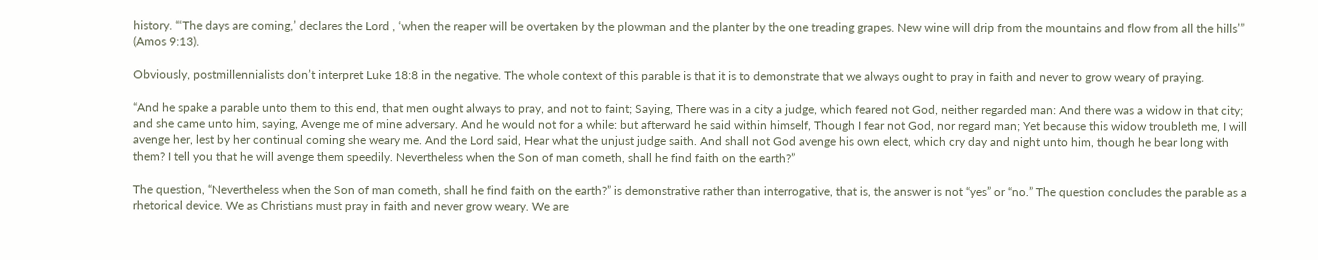history. “‘The days are coming,’ declares the Lord , ‘when the reaper will be overtaken by the plowman and the planter by the one treading grapes. New wine will drip from the mountains and flow from all the hills’” (Amos 9:13).

Obviously, postmillennialists don’t interpret Luke 18:8 in the negative. The whole context of this parable is that it is to demonstrate that we always ought to pray in faith and never to grow weary of praying.

“And he spake a parable unto them to this end, that men ought always to pray, and not to faint; Saying, There was in a city a judge, which feared not God, neither regarded man: And there was a widow in that city; and she came unto him, saying, Avenge me of mine adversary. And he would not for a while: but afterward he said within himself, Though I fear not God, nor regard man; Yet because this widow troubleth me, I will avenge her, lest by her continual coming she weary me. And the Lord said, Hear what the unjust judge saith. And shall not God avenge his own elect, which cry day and night unto him, though he bear long with them? I tell you that he will avenge them speedily. Nevertheless when the Son of man cometh, shall he find faith on the earth?”

The question, “Nevertheless when the Son of man cometh, shall he find faith on the earth?” is demonstrative rather than interrogative, that is, the answer is not “yes” or “no.” The question concludes the parable as a rhetorical device. We as Christians must pray in faith and never grow weary. We are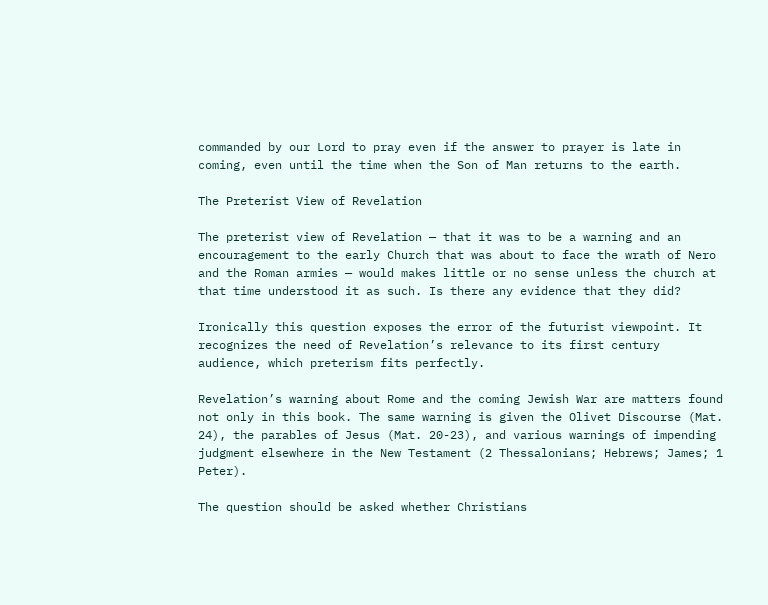commanded by our Lord to pray even if the answer to prayer is late in coming, even until the time when the Son of Man returns to the earth.

The Preterist View of Revelation

The preterist view of Revelation — that it was to be a warning and an encouragement to the early Church that was about to face the wrath of Nero and the Roman armies — would makes little or no sense unless the church at that time understood it as such. Is there any evidence that they did?

Ironically this question exposes the error of the futurist viewpoint. It recognizes the need of Revelation’s relevance to its first century audience, which preterism fits perfectly.

Revelation’s warning about Rome and the coming Jewish War are matters found not only in this book. The same warning is given the Olivet Discourse (Mat. 24), the parables of Jesus (Mat. 20-23), and various warnings of impending judgment elsewhere in the New Testament (2 Thessalonians; Hebrews; James; 1 Peter).

The question should be asked whether Christians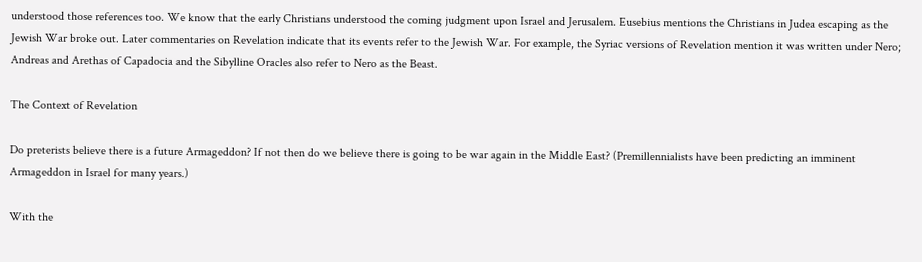understood those references too. We know that the early Christians understood the coming judgment upon Israel and Jerusalem. Eusebius mentions the Christians in Judea escaping as the Jewish War broke out. Later commentaries on Revelation indicate that its events refer to the Jewish War. For example, the Syriac versions of Revelation mention it was written under Nero; Andreas and Arethas of Capadocia and the Sibylline Oracles also refer to Nero as the Beast.

The Context of Revelation

Do preterists believe there is a future Armageddon? If not then do we believe there is going to be war again in the Middle East? (Premillennialists have been predicting an imminent Armageddon in Israel for many years.)

With the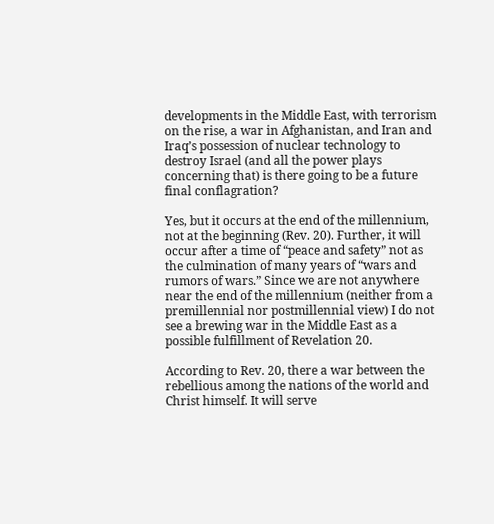developments in the Middle East, with terrorism on the rise, a war in Afghanistan, and Iran and Iraq’s possession of nuclear technology to destroy Israel (and all the power plays concerning that) is there going to be a future final conflagration?

Yes, but it occurs at the end of the millennium, not at the beginning (Rev. 20). Further, it will occur after a time of “peace and safety” not as the culmination of many years of “wars and rumors of wars.” Since we are not anywhere near the end of the millennium (neither from a premillennial nor postmillennial view) I do not see a brewing war in the Middle East as a possible fulfillment of Revelation 20.

According to Rev. 20, there a war between the rebellious among the nations of the world and Christ himself. It will serve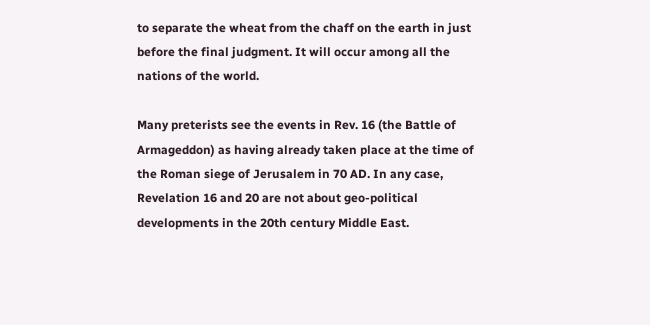to separate the wheat from the chaff on the earth in just before the final judgment. It will occur among all the nations of the world.

Many preterists see the events in Rev. 16 (the Battle of Armageddon) as having already taken place at the time of the Roman siege of Jerusalem in 70 AD. In any case, Revelation 16 and 20 are not about geo-political developments in the 20th century Middle East.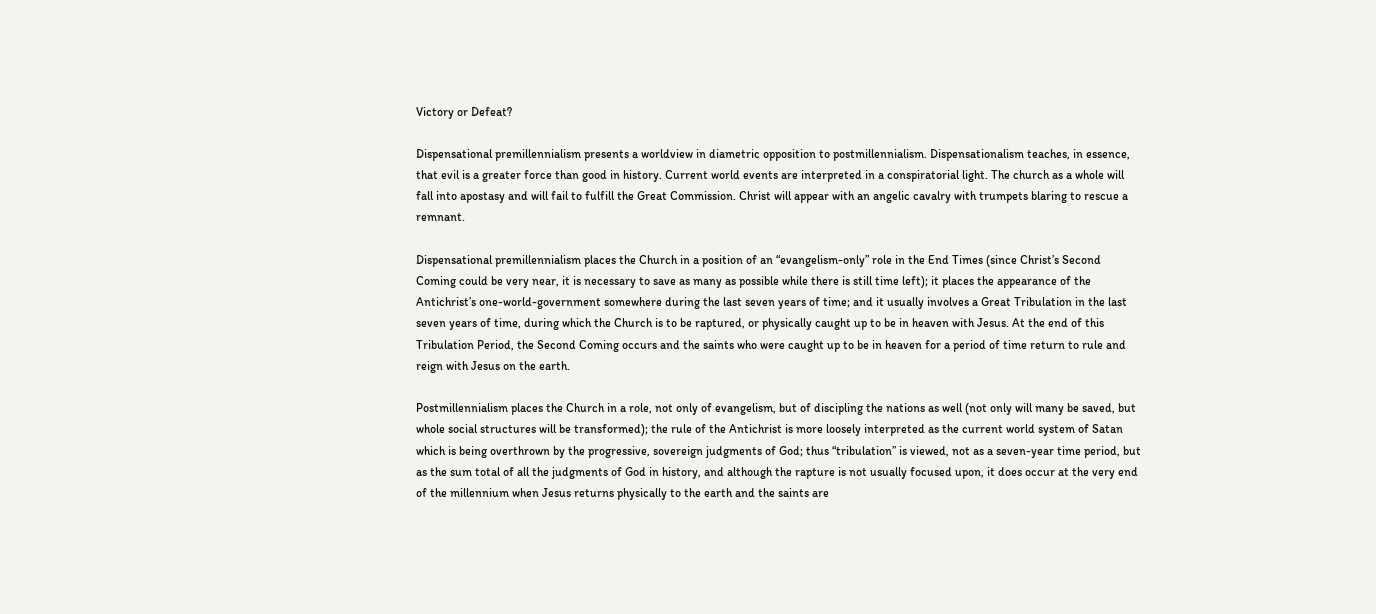Victory or Defeat?

Dispensational premillennialism presents a worldview in diametric opposition to postmillennialism. Dispensationalism teaches, in essence, that evil is a greater force than good in history. Current world events are interpreted in a conspiratorial light. The church as a whole will fall into apostasy and will fail to fulfill the Great Commission. Christ will appear with an angelic cavalry with trumpets blaring to rescue a remnant.

Dispensational premillennialism places the Church in a position of an “evangelism-only” role in the End Times (since Christ’s Second Coming could be very near, it is necessary to save as many as possible while there is still time left); it places the appearance of the Antichrist’s one-world-government somewhere during the last seven years of time; and it usually involves a Great Tribulation in the last seven years of time, during which the Church is to be raptured, or physically caught up to be in heaven with Jesus. At the end of this Tribulation Period, the Second Coming occurs and the saints who were caught up to be in heaven for a period of time return to rule and reign with Jesus on the earth.

Postmillennialism places the Church in a role, not only of evangelism, but of discipling the nations as well (not only will many be saved, but whole social structures will be transformed); the rule of the Antichrist is more loosely interpreted as the current world system of Satan which is being overthrown by the progressive, sovereign judgments of God; thus “tribulation” is viewed, not as a seven-year time period, but as the sum total of all the judgments of God in history, and although the rapture is not usually focused upon, it does occur at the very end of the millennium when Jesus returns physically to the earth and the saints are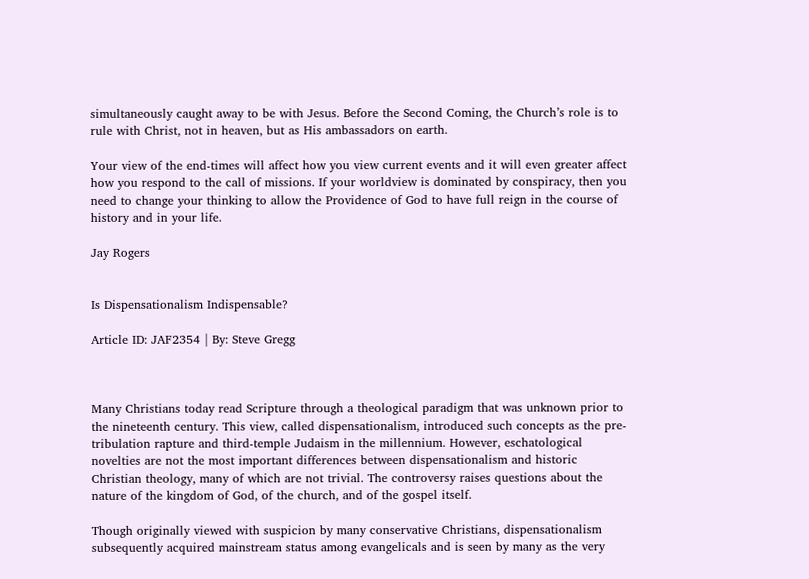simultaneously caught away to be with Jesus. Before the Second Coming, the Church’s role is to rule with Christ, not in heaven, but as His ambassadors on earth.

Your view of the end-times will affect how you view current events and it will even greater affect how you respond to the call of missions. If your worldview is dominated by conspiracy, then you need to change your thinking to allow the Providence of God to have full reign in the course of history and in your life.

Jay Rogers


Is Dispensationalism Indispensable?

Article ID: JAF2354 | By: Steve Gregg



Many Christians today read Scripture through a theological paradigm that was unknown prior to the nineteenth century. This view, called dispensationalism, introduced such concepts as the pre-tribulation rapture and third-temple Judaism in the millennium. However, eschatological novelties are not the most important differences between dispensationalism and historic Christian theology, many of which are not trivial. The controversy raises questions about the nature of the kingdom of God, of the church, and of the gospel itself.

Though originally viewed with suspicion by many conservative Christians, dispensationalism subsequently acquired mainstream status among evangelicals and is seen by many as the very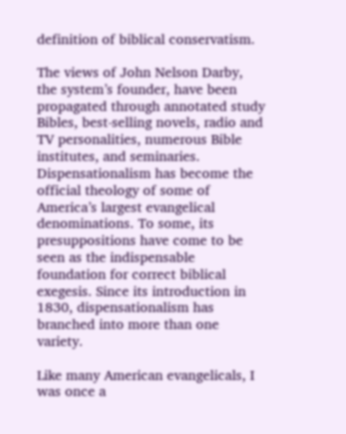definition of biblical conservatism.

The views of John Nelson Darby, the system’s founder, have been propagated through annotated study Bibles, best-selling novels, radio and TV personalities, numerous Bible institutes, and seminaries. Dispensationalism has become the official theology of some of America’s largest evangelical denominations. To some, its presuppositions have come to be seen as the indispensable foundation for correct biblical exegesis. Since its introduction in 1830, dispensationalism has branched into more than one variety.

Like many American evangelicals, I was once a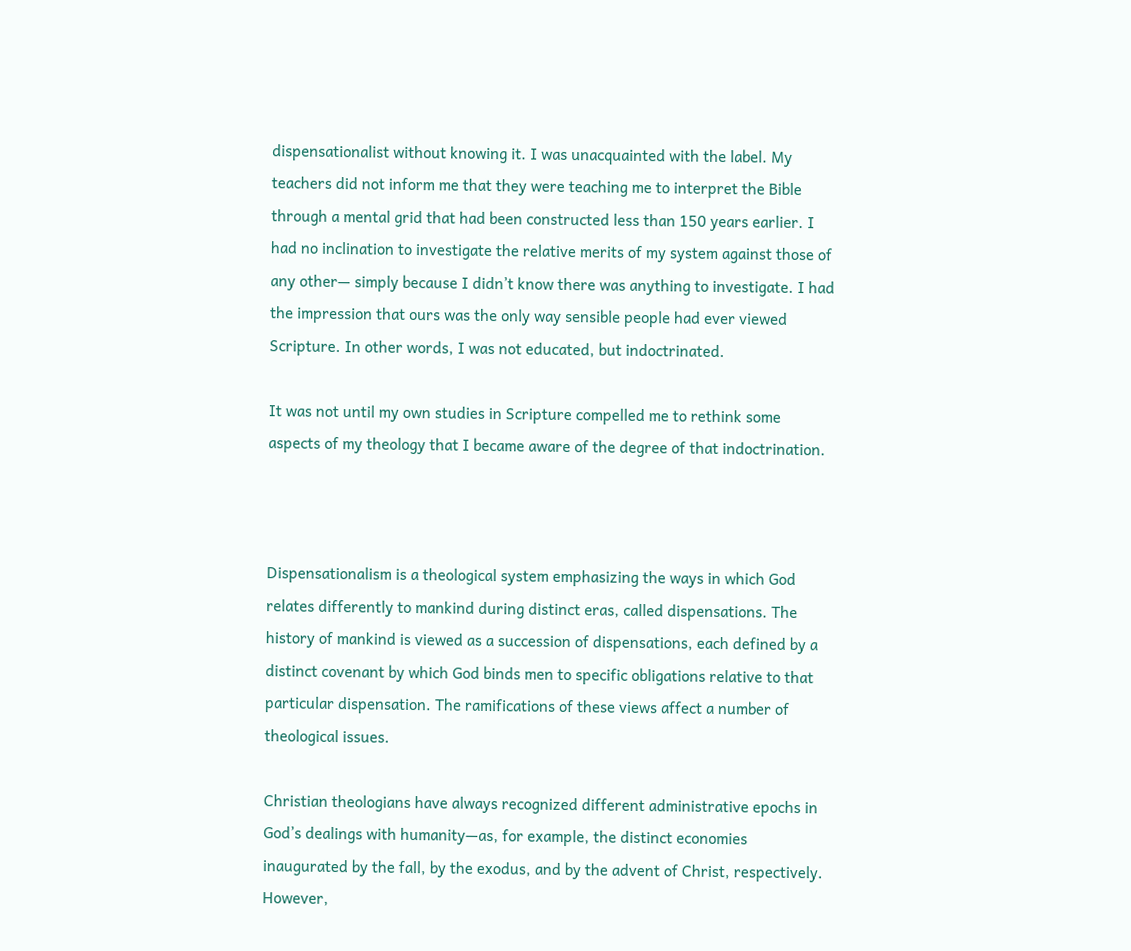dispensationalist without knowing it. I was unacquainted with the label. My teachers did not inform me that they were teaching me to interpret the Bible through a mental grid that had been constructed less than 150 years earlier. I had no inclination to investigate the relative merits of my system against those of any other— simply because I didn’t know there was anything to investigate. I had the impression that ours was the only way sensible people had ever viewed Scripture. In other words, I was not educated, but indoctrinated.

It was not until my own studies in Scripture compelled me to rethink some aspects of my theology that I became aware of the degree of that indoctrination.



Dispensationalism is a theological system emphasizing the ways in which God relates differently to mankind during distinct eras, called dispensations. The history of mankind is viewed as a succession of dispensations, each defined by a distinct covenant by which God binds men to specific obligations relative to that particular dispensation. The ramifications of these views affect a number of theological issues.

Christian theologians have always recognized different administrative epochs in God’s dealings with humanity—as, for example, the distinct economies inaugurated by the fall, by the exodus, and by the advent of Christ, respectively. However,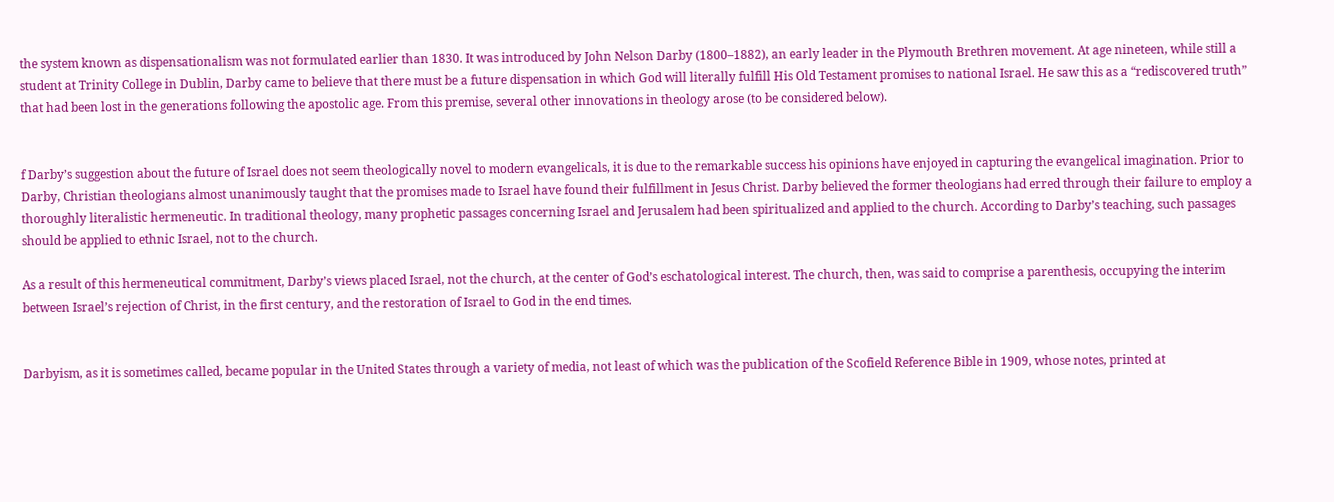the system known as dispensationalism was not formulated earlier than 1830. It was introduced by John Nelson Darby (1800–1882), an early leader in the Plymouth Brethren movement. At age nineteen, while still a student at Trinity College in Dublin, Darby came to believe that there must be a future dispensation in which God will literally fulfill His Old Testament promises to national Israel. He saw this as a “rediscovered truth” that had been lost in the generations following the apostolic age. From this premise, several other innovations in theology arose (to be considered below).


f Darby’s suggestion about the future of Israel does not seem theologically novel to modern evangelicals, it is due to the remarkable success his opinions have enjoyed in capturing the evangelical imagination. Prior to Darby, Christian theologians almost unanimously taught that the promises made to Israel have found their fulfillment in Jesus Christ. Darby believed the former theologians had erred through their failure to employ a thoroughly literalistic hermeneutic. In traditional theology, many prophetic passages concerning Israel and Jerusalem had been spiritualized and applied to the church. According to Darby’s teaching, such passages should be applied to ethnic Israel, not to the church.

As a result of this hermeneutical commitment, Darby’s views placed Israel, not the church, at the center of God’s eschatological interest. The church, then, was said to comprise a parenthesis, occupying the interim between Israel’s rejection of Christ, in the first century, and the restoration of Israel to God in the end times.


Darbyism, as it is sometimes called, became popular in the United States through a variety of media, not least of which was the publication of the Scofield Reference Bible in 1909, whose notes, printed at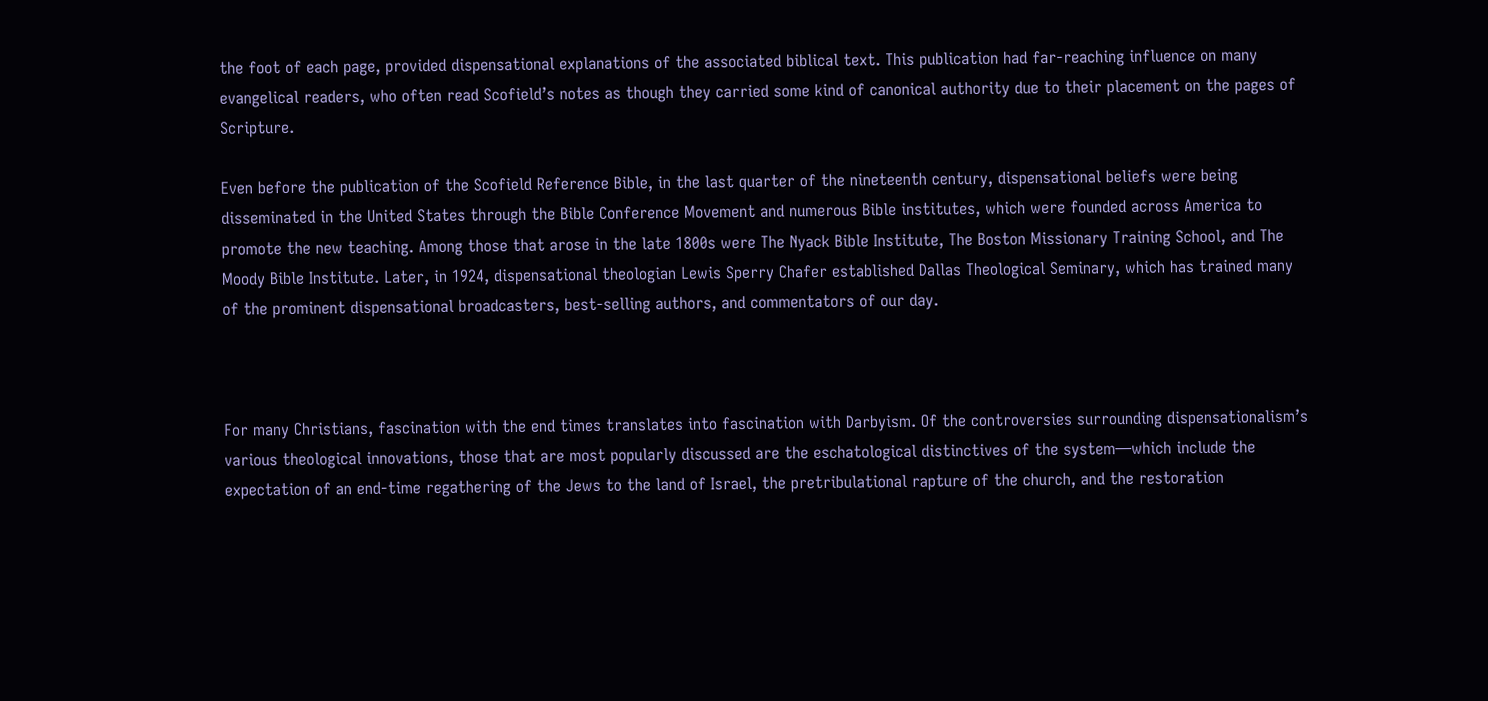the foot of each page, provided dispensational explanations of the associated biblical text. This publication had far-reaching influence on many evangelical readers, who often read Scofield’s notes as though they carried some kind of canonical authority due to their placement on the pages of Scripture.

Even before the publication of the Scofield Reference Bible, in the last quarter of the nineteenth century, dispensational beliefs were being disseminated in the United States through the Bible Conference Movement and numerous Bible institutes, which were founded across America to promote the new teaching. Among those that arose in the late 1800s were The Nyack Bible Institute, The Boston Missionary Training School, and The Moody Bible Institute. Later, in 1924, dispensational theologian Lewis Sperry Chafer established Dallas Theological Seminary, which has trained many of the prominent dispensational broadcasters, best-selling authors, and commentators of our day.



For many Christians, fascination with the end times translates into fascination with Darbyism. Of the controversies surrounding dispensationalism’s various theological innovations, those that are most popularly discussed are the eschatological distinctives of the system—which include the expectation of an end-time regathering of the Jews to the land of Israel, the pretribulational rapture of the church, and the restoration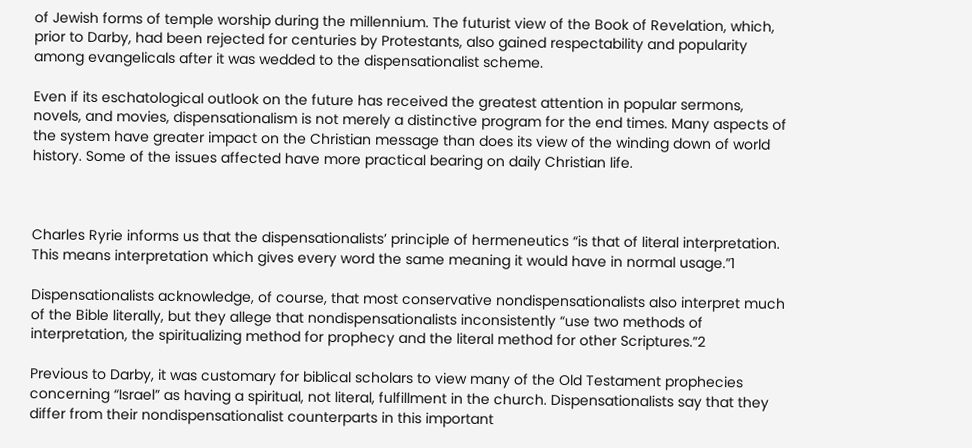of Jewish forms of temple worship during the millennium. The futurist view of the Book of Revelation, which, prior to Darby, had been rejected for centuries by Protestants, also gained respectability and popularity among evangelicals after it was wedded to the dispensationalist scheme.

Even if its eschatological outlook on the future has received the greatest attention in popular sermons, novels, and movies, dispensationalism is not merely a distinctive program for the end times. Many aspects of the system have greater impact on the Christian message than does its view of the winding down of world history. Some of the issues affected have more practical bearing on daily Christian life.



Charles Ryrie informs us that the dispensationalists’ principle of hermeneutics “is that of literal interpretation. This means interpretation which gives every word the same meaning it would have in normal usage.”1

Dispensationalists acknowledge, of course, that most conservative nondispensationalists also interpret much of the Bible literally, but they allege that nondispensationalists inconsistently “use two methods of interpretation, the spiritualizing method for prophecy and the literal method for other Scriptures.”2

Previous to Darby, it was customary for biblical scholars to view many of the Old Testament prophecies concerning “Israel” as having a spiritual, not literal, fulfillment in the church. Dispensationalists say that they differ from their nondispensationalist counterparts in this important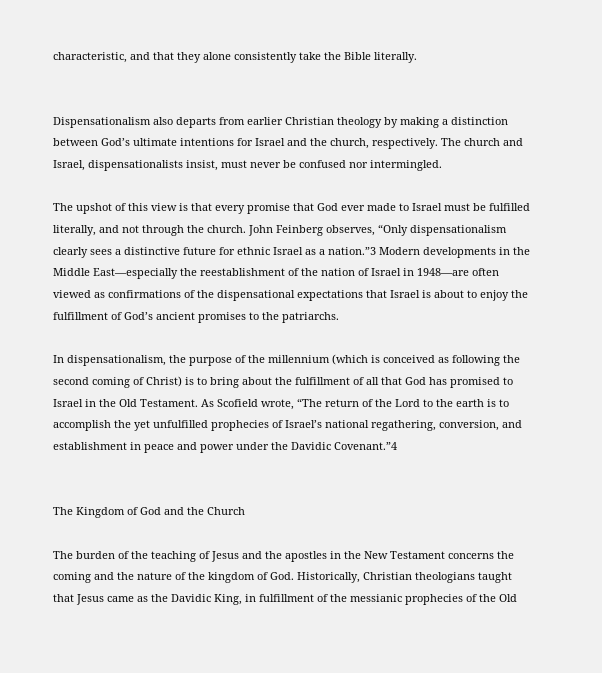characteristic, and that they alone consistently take the Bible literally.


Dispensationalism also departs from earlier Christian theology by making a distinction between God’s ultimate intentions for Israel and the church, respectively. The church and Israel, dispensationalists insist, must never be confused nor intermingled.

The upshot of this view is that every promise that God ever made to Israel must be fulfilled literally, and not through the church. John Feinberg observes, “Only dispensationalism clearly sees a distinctive future for ethnic Israel as a nation.”3 Modern developments in the Middle East—especially the reestablishment of the nation of Israel in 1948—are often viewed as confirmations of the dispensational expectations that Israel is about to enjoy the fulfillment of God’s ancient promises to the patriarchs.

In dispensationalism, the purpose of the millennium (which is conceived as following the second coming of Christ) is to bring about the fulfillment of all that God has promised to Israel in the Old Testament. As Scofield wrote, “The return of the Lord to the earth is to accomplish the yet unfulfilled prophecies of Israel’s national regathering, conversion, and establishment in peace and power under the Davidic Covenant.”4


The Kingdom of God and the Church

The burden of the teaching of Jesus and the apostles in the New Testament concerns the coming and the nature of the kingdom of God. Historically, Christian theologians taught that Jesus came as the Davidic King, in fulfillment of the messianic prophecies of the Old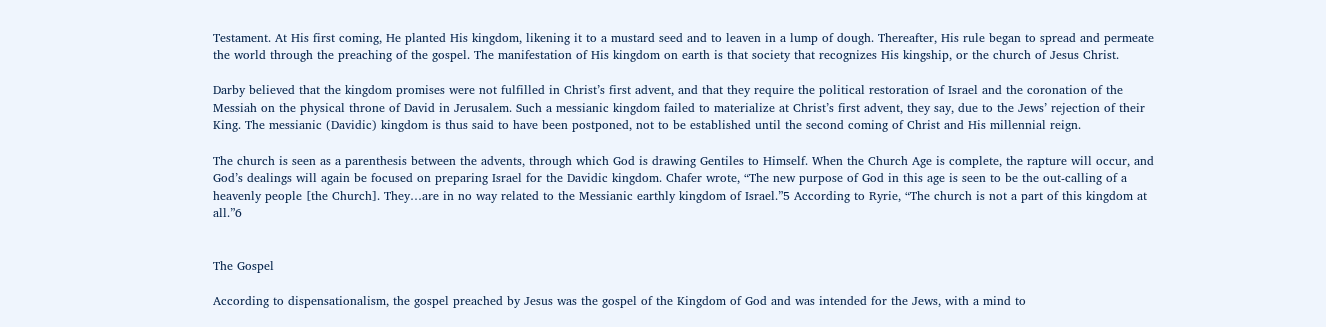Testament. At His first coming, He planted His kingdom, likening it to a mustard seed and to leaven in a lump of dough. Thereafter, His rule began to spread and permeate the world through the preaching of the gospel. The manifestation of His kingdom on earth is that society that recognizes His kingship, or the church of Jesus Christ.

Darby believed that the kingdom promises were not fulfilled in Christ’s first advent, and that they require the political restoration of Israel and the coronation of the Messiah on the physical throne of David in Jerusalem. Such a messianic kingdom failed to materialize at Christ’s first advent, they say, due to the Jews’ rejection of their King. The messianic (Davidic) kingdom is thus said to have been postponed, not to be established until the second coming of Christ and His millennial reign.

The church is seen as a parenthesis between the advents, through which God is drawing Gentiles to Himself. When the Church Age is complete, the rapture will occur, and God’s dealings will again be focused on preparing Israel for the Davidic kingdom. Chafer wrote, “The new purpose of God in this age is seen to be the out-calling of a heavenly people [the Church]. They…are in no way related to the Messianic earthly kingdom of Israel.”5 According to Ryrie, “The church is not a part of this kingdom at all.”6


The Gospel

According to dispensationalism, the gospel preached by Jesus was the gospel of the Kingdom of God and was intended for the Jews, with a mind to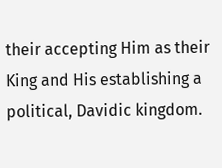their accepting Him as their King and His establishing a political, Davidic kingdom.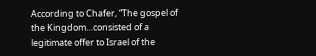According to Chafer, “The gospel of the Kingdom…consisted of a legitimate offer to Israel of the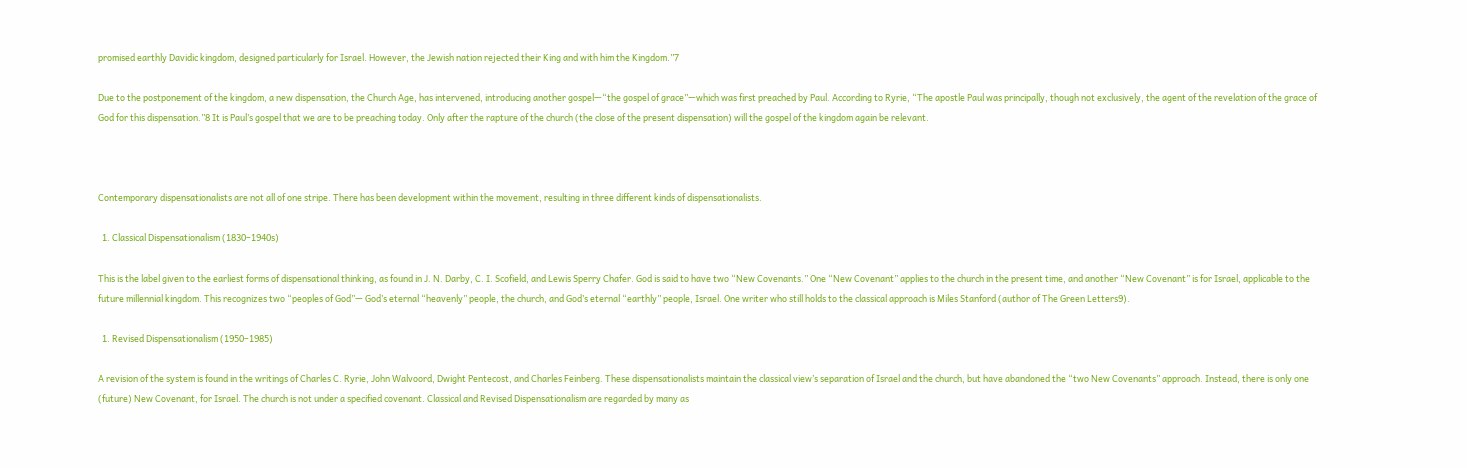promised earthly Davidic kingdom, designed particularly for Israel. However, the Jewish nation rejected their King and with him the Kingdom.”7

Due to the postponement of the kingdom, a new dispensation, the Church Age, has intervened, introducing another gospel—“the gospel of grace”—which was first preached by Paul. According to Ryrie, “The apostle Paul was principally, though not exclusively, the agent of the revelation of the grace of God for this dispensation.”8 It is Paul’s gospel that we are to be preaching today. Only after the rapture of the church (the close of the present dispensation) will the gospel of the kingdom again be relevant.



Contemporary dispensationalists are not all of one stripe. There has been development within the movement, resulting in three different kinds of dispensationalists.

  1. Classical Dispensationalism (1830–1940s)

This is the label given to the earliest forms of dispensational thinking, as found in J. N. Darby, C. I. Scofield, and Lewis Sperry Chafer. God is said to have two “New Covenants.” One “New Covenant” applies to the church in the present time, and another “New Covenant” is for Israel, applicable to the future millennial kingdom. This recognizes two “peoples of God”— God’s eternal “heavenly” people, the church, and God’s eternal “earthly” people, Israel. One writer who still holds to the classical approach is Miles Stanford (author of The Green Letters9).

  1. Revised Dispensationalism (1950–1985)

A revision of the system is found in the writings of Charles C. Ryrie, John Walvoord, Dwight Pentecost, and Charles Feinberg. These dispensationalists maintain the classical view’s separation of Israel and the church, but have abandoned the “two New Covenants” approach. Instead, there is only one (future) New Covenant, for Israel. The church is not under a specified covenant. Classical and Revised Dispensationalism are regarded by many as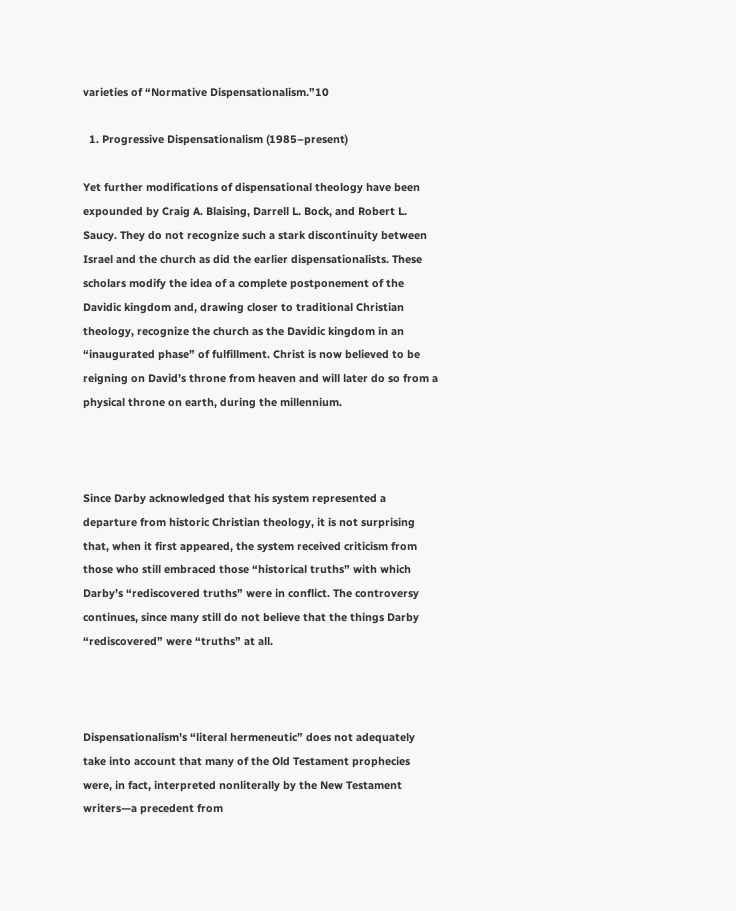varieties of “Normative Dispensationalism.”10

  1. Progressive Dispensationalism (1985–present)

Yet further modifications of dispensational theology have been expounded by Craig A. Blaising, Darrell L. Bock, and Robert L. Saucy. They do not recognize such a stark discontinuity between Israel and the church as did the earlier dispensationalists. These scholars modify the idea of a complete postponement of the Davidic kingdom and, drawing closer to traditional Christian theology, recognize the church as the Davidic kingdom in an “inaugurated phase” of fulfillment. Christ is now believed to be reigning on David’s throne from heaven and will later do so from a physical throne on earth, during the millennium.



Since Darby acknowledged that his system represented a departure from historic Christian theology, it is not surprising that, when it first appeared, the system received criticism from those who still embraced those “historical truths” with which Darby’s “rediscovered truths” were in conflict. The controversy continues, since many still do not believe that the things Darby “rediscovered” were “truths” at all.



Dispensationalism’s “literal hermeneutic” does not adequately take into account that many of the Old Testament prophecies were, in fact, interpreted nonliterally by the New Testament writers—a precedent from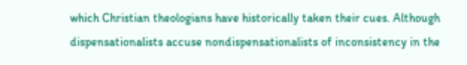which Christian theologians have historically taken their cues. Although dispensationalists accuse nondispensationalists of inconsistency in the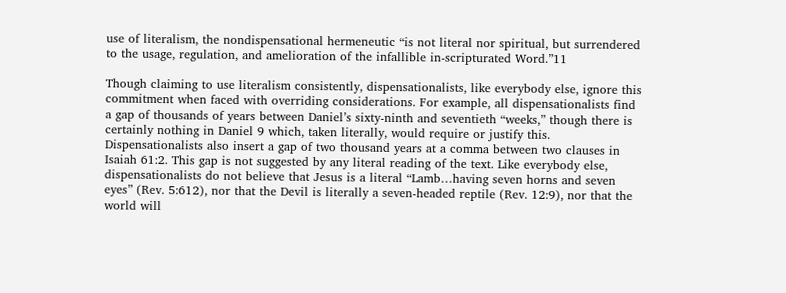use of literalism, the nondispensational hermeneutic “is not literal nor spiritual, but surrendered to the usage, regulation, and amelioration of the infallible in-scripturated Word.”11

Though claiming to use literalism consistently, dispensationalists, like everybody else, ignore this commitment when faced with overriding considerations. For example, all dispensationalists find a gap of thousands of years between Daniel’s sixty-ninth and seventieth “weeks,” though there is certainly nothing in Daniel 9 which, taken literally, would require or justify this. Dispensationalists also insert a gap of two thousand years at a comma between two clauses in Isaiah 61:2. This gap is not suggested by any literal reading of the text. Like everybody else, dispensationalists do not believe that Jesus is a literal “Lamb…having seven horns and seven eyes” (Rev. 5:612), nor that the Devil is literally a seven-headed reptile (Rev. 12:9), nor that the world will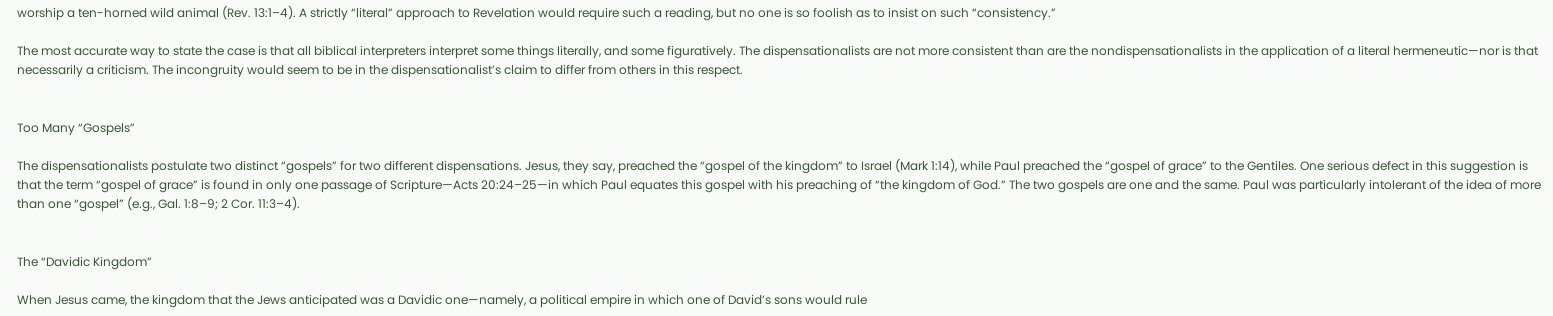worship a ten-horned wild animal (Rev. 13:1–4). A strictly “literal” approach to Revelation would require such a reading, but no one is so foolish as to insist on such “consistency.”

The most accurate way to state the case is that all biblical interpreters interpret some things literally, and some figuratively. The dispensationalists are not more consistent than are the nondispensationalists in the application of a literal hermeneutic—nor is that necessarily a criticism. The incongruity would seem to be in the dispensationalist’s claim to differ from others in this respect.


Too Many “Gospels”

The dispensationalists postulate two distinct “gospels” for two different dispensations. Jesus, they say, preached the “gospel of the kingdom” to Israel (Mark 1:14), while Paul preached the “gospel of grace” to the Gentiles. One serious defect in this suggestion is that the term “gospel of grace” is found in only one passage of Scripture—Acts 20:24–25—in which Paul equates this gospel with his preaching of “the kingdom of God.” The two gospels are one and the same. Paul was particularly intolerant of the idea of more than one “gospel” (e.g., Gal. 1:8–9; 2 Cor. 11:3–4).


The “Davidic Kingdom”

When Jesus came, the kingdom that the Jews anticipated was a Davidic one—namely, a political empire in which one of David’s sons would rule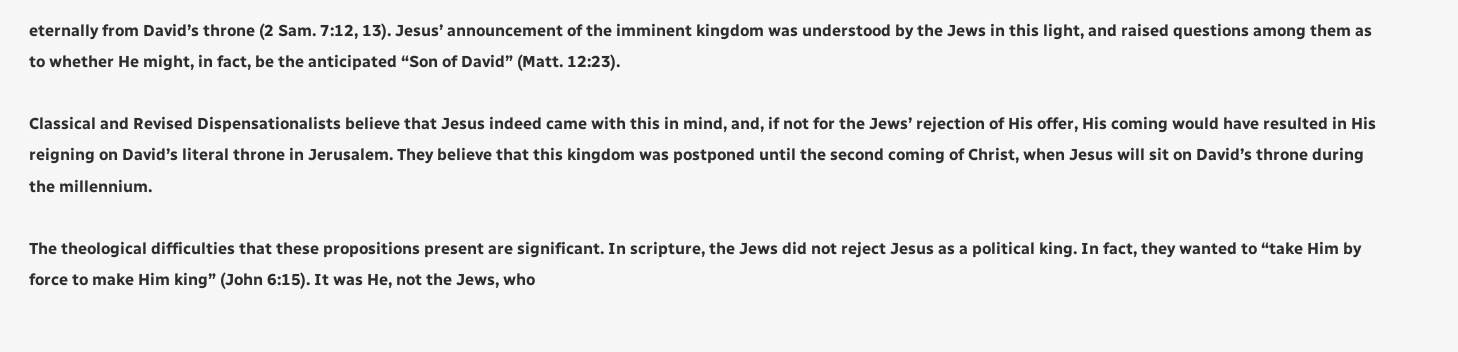eternally from David’s throne (2 Sam. 7:12, 13). Jesus’ announcement of the imminent kingdom was understood by the Jews in this light, and raised questions among them as to whether He might, in fact, be the anticipated “Son of David” (Matt. 12:23).

Classical and Revised Dispensationalists believe that Jesus indeed came with this in mind, and, if not for the Jews’ rejection of His offer, His coming would have resulted in His reigning on David’s literal throne in Jerusalem. They believe that this kingdom was postponed until the second coming of Christ, when Jesus will sit on David’s throne during the millennium.

The theological difficulties that these propositions present are significant. In scripture, the Jews did not reject Jesus as a political king. In fact, they wanted to “take Him by force to make Him king” (John 6:15). It was He, not the Jews, who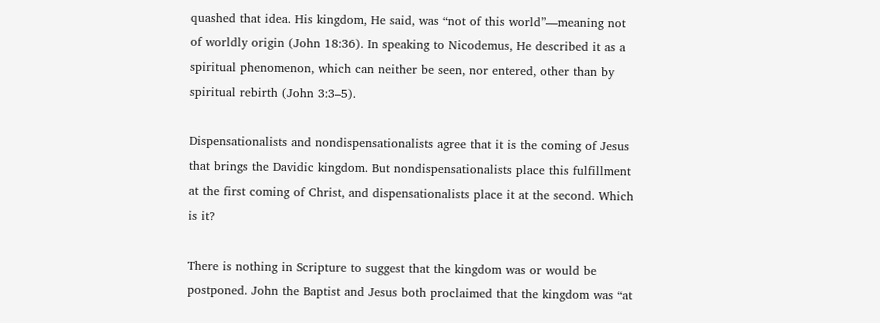quashed that idea. His kingdom, He said, was “not of this world”—meaning not of worldly origin (John 18:36). In speaking to Nicodemus, He described it as a spiritual phenomenon, which can neither be seen, nor entered, other than by spiritual rebirth (John 3:3–5).

Dispensationalists and nondispensationalists agree that it is the coming of Jesus that brings the Davidic kingdom. But nondispensationalists place this fulfillment at the first coming of Christ, and dispensationalists place it at the second. Which is it?

There is nothing in Scripture to suggest that the kingdom was or would be postponed. John the Baptist and Jesus both proclaimed that the kingdom was “at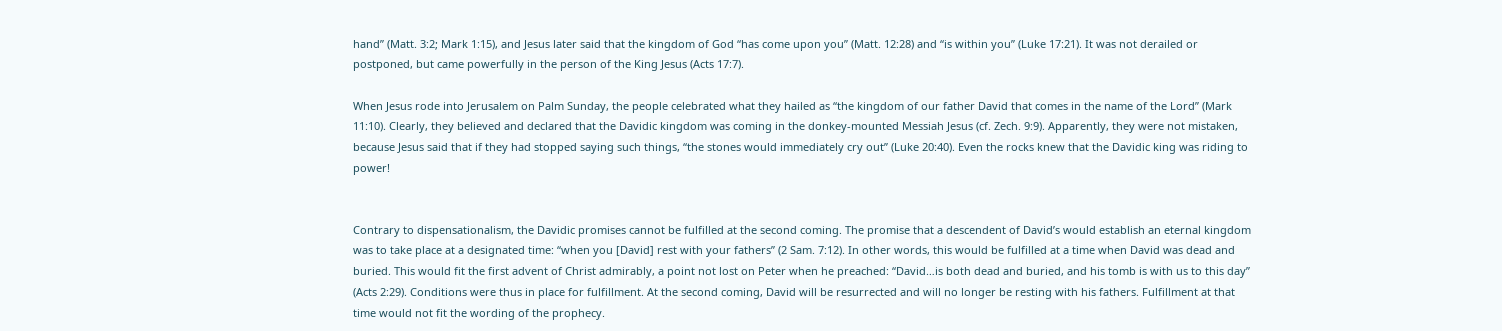hand” (Matt. 3:2; Mark 1:15), and Jesus later said that the kingdom of God “has come upon you” (Matt. 12:28) and “is within you” (Luke 17:21). It was not derailed or postponed, but came powerfully in the person of the King Jesus (Acts 17:7).

When Jesus rode into Jerusalem on Palm Sunday, the people celebrated what they hailed as “the kingdom of our father David that comes in the name of the Lord” (Mark 11:10). Clearly, they believed and declared that the Davidic kingdom was coming in the donkey-mounted Messiah Jesus (cf. Zech. 9:9). Apparently, they were not mistaken, because Jesus said that if they had stopped saying such things, “the stones would immediately cry out” (Luke 20:40). Even the rocks knew that the Davidic king was riding to power!


Contrary to dispensationalism, the Davidic promises cannot be fulfilled at the second coming. The promise that a descendent of David’s would establish an eternal kingdom was to take place at a designated time: “when you [David] rest with your fathers” (2 Sam. 7:12). In other words, this would be fulfilled at a time when David was dead and buried. This would fit the first advent of Christ admirably, a point not lost on Peter when he preached: “David…is both dead and buried, and his tomb is with us to this day” (Acts 2:29). Conditions were thus in place for fulfillment. At the second coming, David will be resurrected and will no longer be resting with his fathers. Fulfillment at that time would not fit the wording of the prophecy.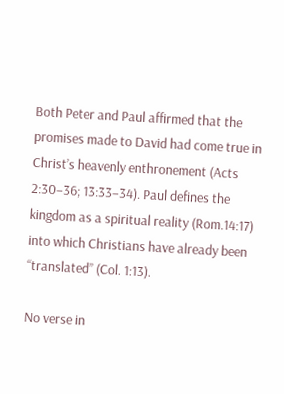Both Peter and Paul affirmed that the promises made to David had come true in Christ’s heavenly enthronement (Acts 2:30–36; 13:33–34). Paul defines the kingdom as a spiritual reality (Rom.14:17) into which Christians have already been “translated” (Col. 1:13).

No verse in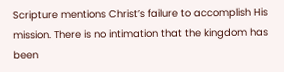Scripture mentions Christ’s failure to accomplish His mission. There is no intimation that the kingdom has been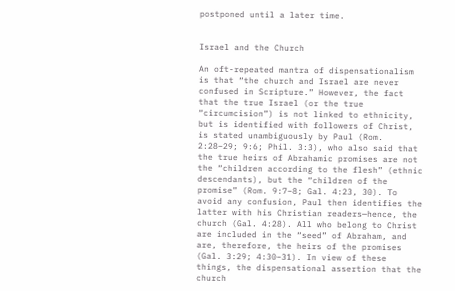postponed until a later time.


Israel and the Church

An oft-repeated mantra of dispensationalism is that “the church and Israel are never confused in Scripture.” However, the fact that the true Israel (or the true “circumcision”) is not linked to ethnicity, but is identified with followers of Christ, is stated unambiguously by Paul (Rom. 2:28–29; 9:6; Phil. 3:3), who also said that the true heirs of Abrahamic promises are not the “children according to the flesh” (ethnic descendants), but the “children of the promise” (Rom. 9:7–8; Gal. 4:23, 30). To avoid any confusion, Paul then identifies the latter with his Christian readers—hence, the church (Gal. 4:28). All who belong to Christ are included in the “seed” of Abraham, and are, therefore, the heirs of the promises (Gal. 3:29; 4:30–31). In view of these things, the dispensational assertion that the church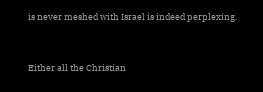is never meshed with Israel is indeed perplexing.


Either all the Christian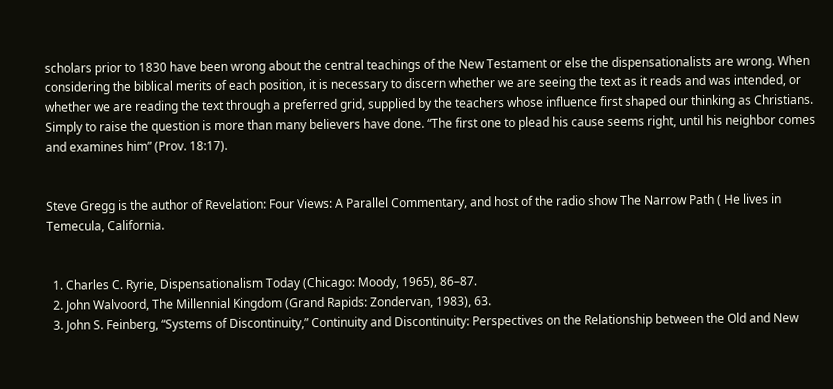scholars prior to 1830 have been wrong about the central teachings of the New Testament or else the dispensationalists are wrong. When considering the biblical merits of each position, it is necessary to discern whether we are seeing the text as it reads and was intended, or whether we are reading the text through a preferred grid, supplied by the teachers whose influence first shaped our thinking as Christians. Simply to raise the question is more than many believers have done. “The first one to plead his cause seems right, until his neighbor comes and examines him” (Prov. 18:17).


Steve Gregg is the author of Revelation: Four Views: A Parallel Commentary, and host of the radio show The Narrow Path ( He lives in Temecula, California.


  1. Charles C. Ryrie, Dispensationalism Today (Chicago: Moody, 1965), 86–87.
  2. John Walvoord, The Millennial Kingdom (Grand Rapids: Zondervan, 1983), 63.
  3. John S. Feinberg, “Systems of Discontinuity,” Continuity and Discontinuity: Perspectives on the Relationship between the Old and New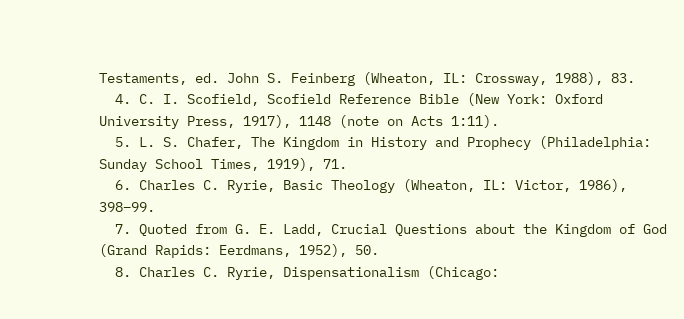Testaments, ed. John S. Feinberg (Wheaton, IL: Crossway, 1988), 83.
  4. C. I. Scofield, Scofield Reference Bible (New York: Oxford University Press, 1917), 1148 (note on Acts 1:11).
  5. L. S. Chafer, The Kingdom in History and Prophecy (Philadelphia: Sunday School Times, 1919), 71.
  6. Charles C. Ryrie, Basic Theology (Wheaton, IL: Victor, 1986), 398–99.
  7. Quoted from G. E. Ladd, Crucial Questions about the Kingdom of God (Grand Rapids: Eerdmans, 1952), 50.
  8. Charles C. Ryrie, Dispensationalism (Chicago: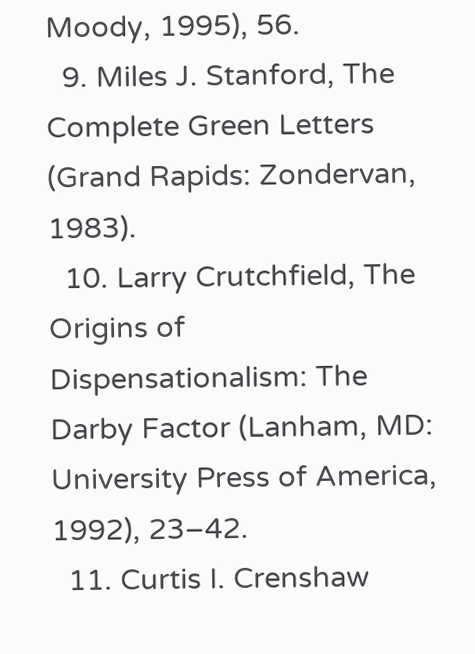Moody, 1995), 56.
  9. Miles J. Stanford, The Complete Green Letters (Grand Rapids: Zondervan, 1983).
  10. Larry Crutchfield, The Origins of Dispensationalism: The Darby Factor (Lanham, MD: University Press of America, 1992), 23–42.
  11. Curtis I. Crenshaw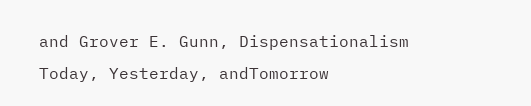and Grover E. Gunn, Dispensationalism Today, Yesterday, andTomorrow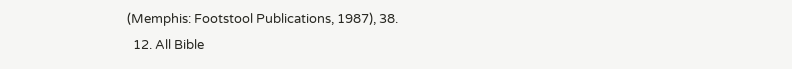(Memphis: Footstool Publications, 1987), 38.
  12. All Bible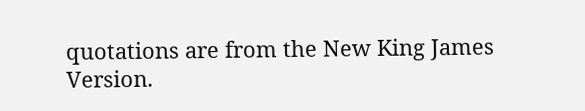quotations are from the New King James Version.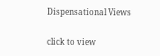Dispensational Views

click to view